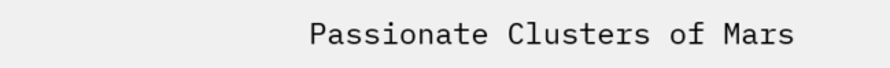Passionate Clusters of Mars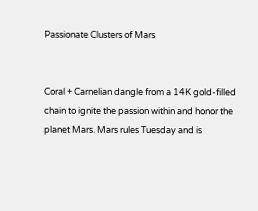Passionate Clusters of Mars


Coral + Carnelian dangle from a 14K gold-filled chain to ignite the passion within and honor the planet Mars. Mars rules Tuesday and is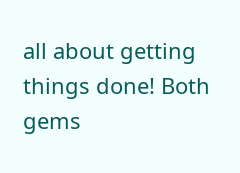all about getting things done! Both gems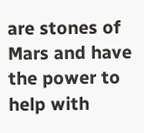are stones of Mars and have the power to help with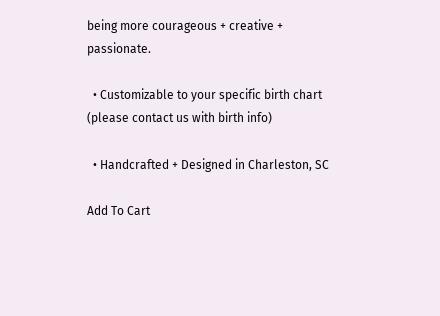being more courageous + creative + passionate.

  • Customizable to your specific birth chart (please contact us with birth info)

  • Handcrafted + Designed in Charleston, SC

Add To Cart